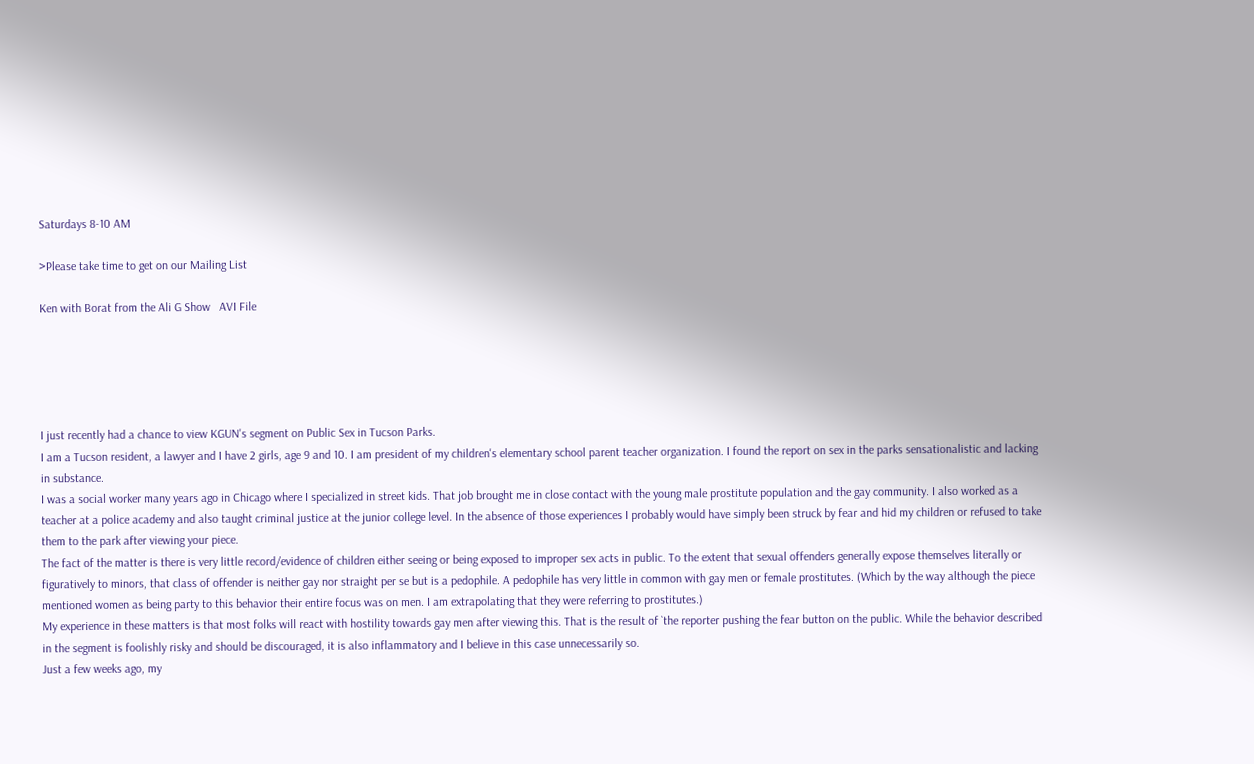Saturdays 8-10 AM

>Please take time to get on our Mailing List

Ken with Borat from the Ali G Show   AVI File





I just recently had a chance to view KGUN's segment on Public Sex in Tucson Parks.
I am a Tucson resident, a lawyer and I have 2 girls, age 9 and 10. I am president of my children's elementary school parent teacher organization. I found the report on sex in the parks sensationalistic and lacking in substance.
I was a social worker many years ago in Chicago where I specialized in street kids. That job brought me in close contact with the young male prostitute population and the gay community. I also worked as a teacher at a police academy and also taught criminal justice at the junior college level. In the absence of those experiences I probably would have simply been struck by fear and hid my children or refused to take them to the park after viewing your piece.
The fact of the matter is there is very little record/evidence of children either seeing or being exposed to improper sex acts in public. To the extent that sexual offenders generally expose themselves literally or figuratively to minors, that class of offender is neither gay nor straight per se but is a pedophile. A pedophile has very little in common with gay men or female prostitutes. (Which by the way although the piece mentioned women as being party to this behavior their entire focus was on men. I am extrapolating that they were referring to prostitutes.)
My experience in these matters is that most folks will react with hostility towards gay men after viewing this. That is the result of `the reporter pushing the fear button on the public. While the behavior described in the segment is foolishly risky and should be discouraged, it is also inflammatory and I believe in this case unnecessarily so.
Just a few weeks ago, my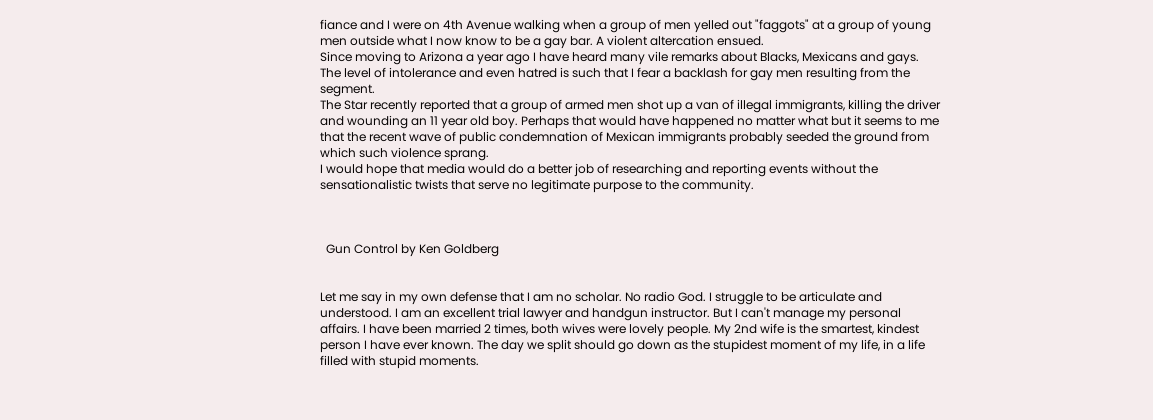fiance and I were on 4th Avenue walking when a group of men yelled out "faggots" at a group of young men outside what I now know to be a gay bar. A violent altercation ensued.
Since moving to Arizona a year ago I have heard many vile remarks about Blacks, Mexicans and gays. The level of intolerance and even hatred is such that I fear a backlash for gay men resulting from the segment.
The Star recently reported that a group of armed men shot up a van of illegal immigrants, killing the driver and wounding an 11 year old boy. Perhaps that would have happened no matter what but it seems to me that the recent wave of public condemnation of Mexican immigrants probably seeded the ground from which such violence sprang.
I would hope that media would do a better job of researching and reporting events without the sensationalistic twists that serve no legitimate purpose to the community.



  Gun Control by Ken Goldberg


Let me say in my own defense that I am no scholar. No radio God. I struggle to be articulate and understood. I am an excellent trial lawyer and handgun instructor. But I can't manage my personal affairs. I have been married 2 times, both wives were lovely people. My 2nd wife is the smartest, kindest person I have ever known. The day we split should go down as the stupidest moment of my life, in a life filled with stupid moments.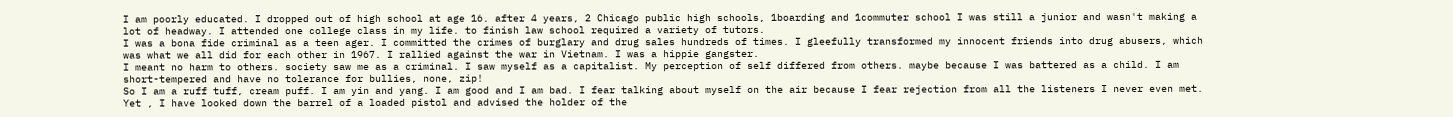I am poorly educated. I dropped out of high school at age 16. after 4 years, 2 Chicago public high schools, 1boarding and 1commuter school I was still a junior and wasn't making a lot of headway. I attended one college class in my life. to finish law school required a variety of tutors.
I was a bona fide criminal as a teen ager. I committed the crimes of burglary and drug sales hundreds of times. I gleefully transformed my innocent friends into drug abusers, which was what we all did for each other in 1967. I rallied against the war in Vietnam. I was a hippie gangster.
I meant no harm to others. society saw me as a criminal. I saw myself as a capitalist. My perception of self differed from others. maybe because I was battered as a child. I am short-tempered and have no tolerance for bullies, none, zip!
So I am a ruff tuff, cream puff. I am yin and yang. I am good and I am bad. I fear talking about myself on the air because I fear rejection from all the listeners I never even met. Yet , I have looked down the barrel of a loaded pistol and advised the holder of the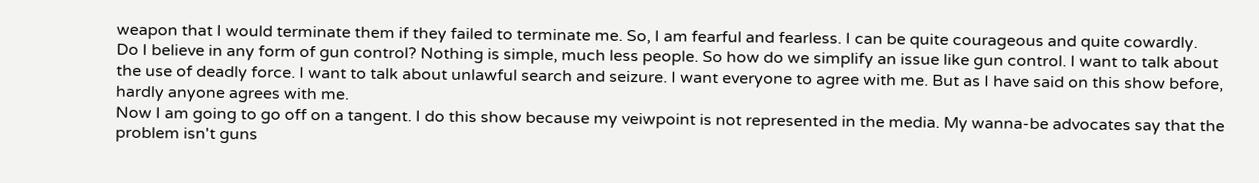weapon that I would terminate them if they failed to terminate me. So, I am fearful and fearless. I can be quite courageous and quite cowardly.
Do I believe in any form of gun control? Nothing is simple, much less people. So how do we simplify an issue like gun control. I want to talk about the use of deadly force. I want to talk about unlawful search and seizure. I want everyone to agree with me. But as I have said on this show before, hardly anyone agrees with me.
Now I am going to go off on a tangent. I do this show because my veiwpoint is not represented in the media. My wanna-be advocates say that the problem isn't guns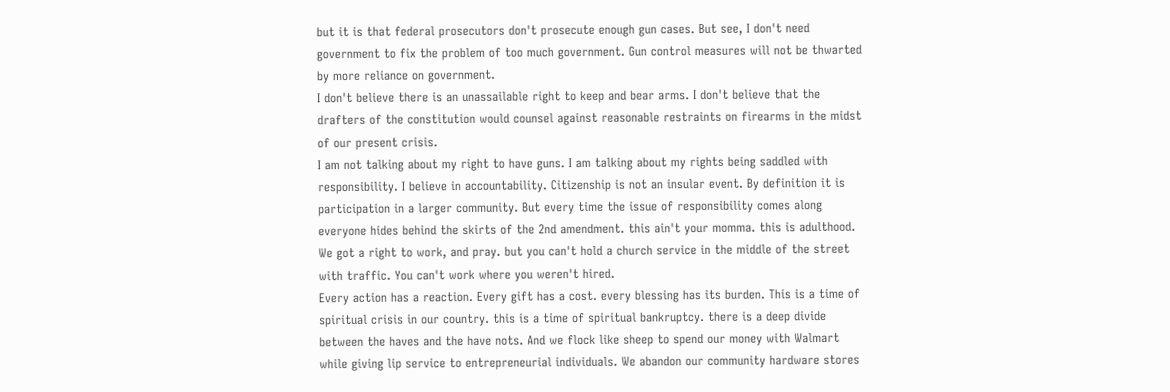but it is that federal prosecutors don't prosecute enough gun cases. But see, I don't need government to fix the problem of too much government. Gun control measures will not be thwarted by more reliance on government.
I don't believe there is an unassailable right to keep and bear arms. I don't believe that the drafters of the constitution would counsel against reasonable restraints on firearms in the midst of our present crisis.
I am not talking about my right to have guns. I am talking about my rights being saddled with responsibility. I believe in accountability. Citizenship is not an insular event. By definition it is participation in a larger community. But every time the issue of responsibility comes along everyone hides behind the skirts of the 2nd amendment. this ain't your momma. this is adulthood. We got a right to work, and pray. but you can't hold a church service in the middle of the street with traffic. You can't work where you weren't hired.
Every action has a reaction. Every gift has a cost. every blessing has its burden. This is a time of spiritual crisis in our country. this is a time of spiritual bankruptcy. there is a deep divide between the haves and the have nots. And we flock like sheep to spend our money with Walmart while giving lip service to entrepreneurial individuals. We abandon our community hardware stores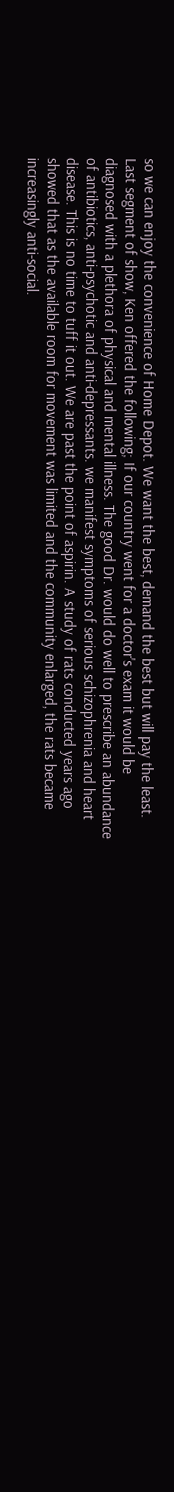so we can enjoy the convenience of Home Depot. We want the best, demand the best but will pay the least.
Last segment of show, Ken offered the following; If our country went for a doctor's exam it would be diagnosed with a plethora of physical and mental illness. The good Dr. would do well to prescribe an abundance of antibiotics, anti-psychotic and anti-depressants. we manifest symptoms of serious schizophrenia and heart disease. This is no time to tuff it out. We are past the point of aspirin. A study of rats conducted years ago showed that as the available room for movement was limited and the community enlarged, the rats became increasingly anti-social.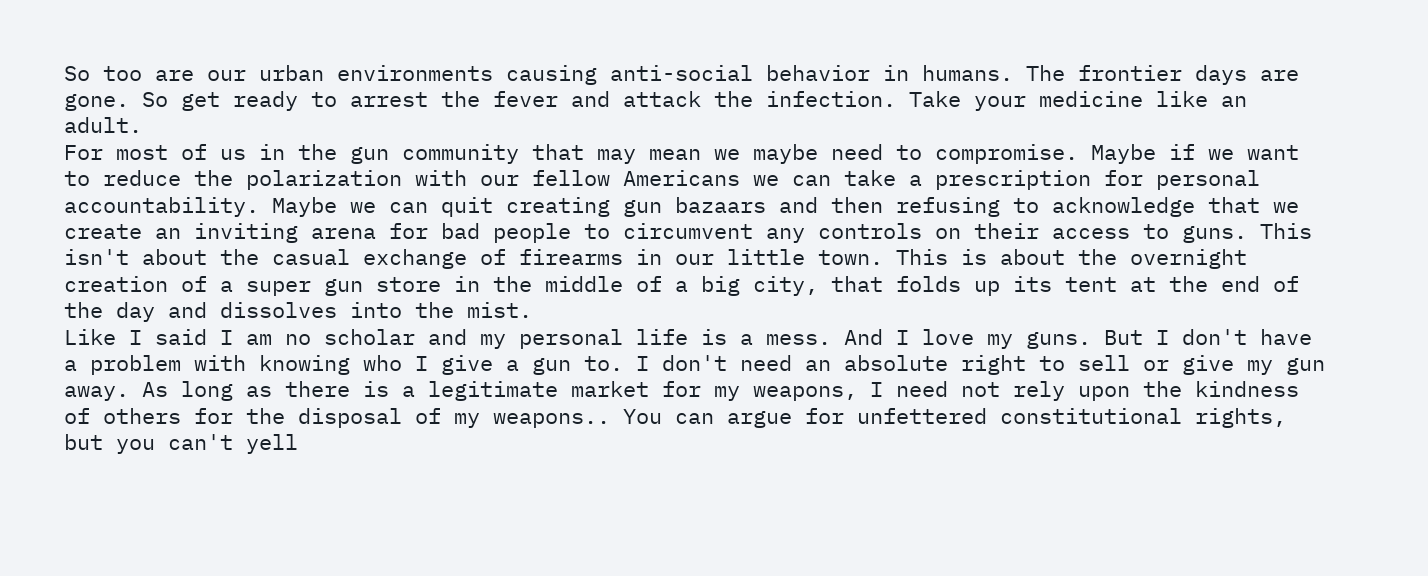So too are our urban environments causing anti-social behavior in humans. The frontier days are gone. So get ready to arrest the fever and attack the infection. Take your medicine like an adult.
For most of us in the gun community that may mean we maybe need to compromise. Maybe if we want to reduce the polarization with our fellow Americans we can take a prescription for personal accountability. Maybe we can quit creating gun bazaars and then refusing to acknowledge that we create an inviting arena for bad people to circumvent any controls on their access to guns. This isn't about the casual exchange of firearms in our little town. This is about the overnight creation of a super gun store in the middle of a big city, that folds up its tent at the end of the day and dissolves into the mist.
Like I said I am no scholar and my personal life is a mess. And I love my guns. But I don't have a problem with knowing who I give a gun to. I don't need an absolute right to sell or give my gun away. As long as there is a legitimate market for my weapons, I need not rely upon the kindness of others for the disposal of my weapons.. You can argue for unfettered constitutional rights, but you can't yell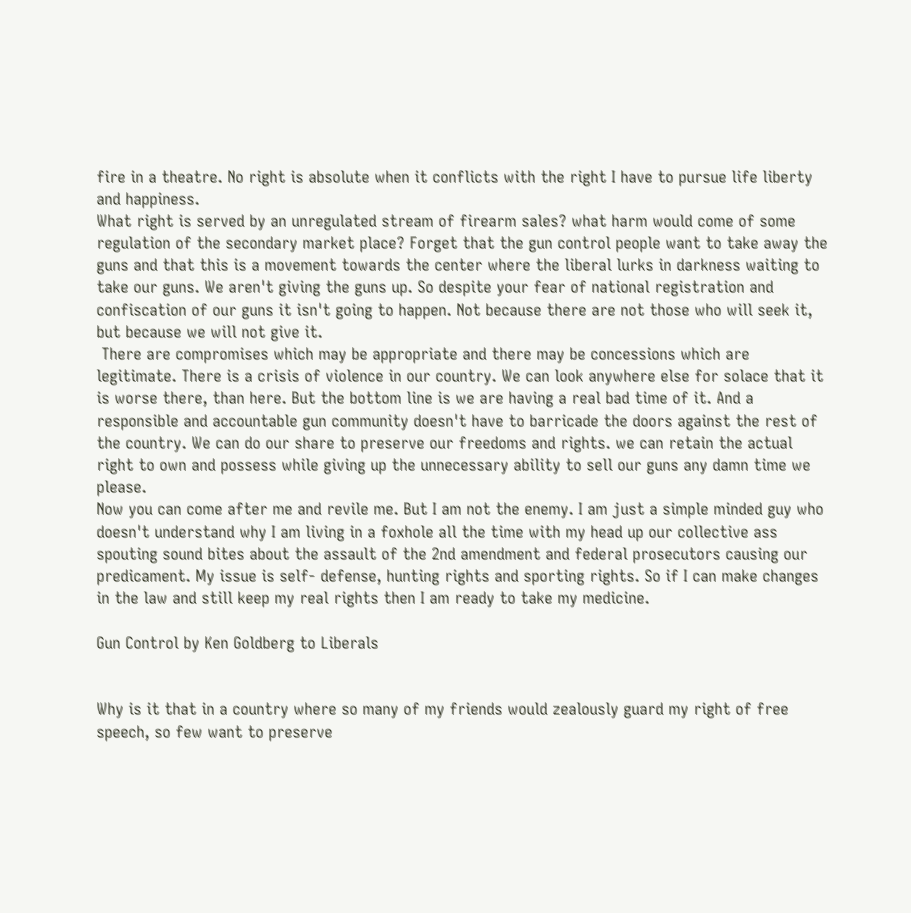fire in a theatre. No right is absolute when it conflicts with the right I have to pursue life liberty and happiness.
What right is served by an unregulated stream of firearm sales? what harm would come of some regulation of the secondary market place? Forget that the gun control people want to take away the guns and that this is a movement towards the center where the liberal lurks in darkness waiting to take our guns. We aren't giving the guns up. So despite your fear of national registration and confiscation of our guns it isn't going to happen. Not because there are not those who will seek it, but because we will not give it.
 There are compromises which may be appropriate and there may be concessions which are legitimate. There is a crisis of violence in our country. We can look anywhere else for solace that it is worse there, than here. But the bottom line is we are having a real bad time of it. And a responsible and accountable gun community doesn't have to barricade the doors against the rest of the country. We can do our share to preserve our freedoms and rights. we can retain the actual right to own and possess while giving up the unnecessary ability to sell our guns any damn time we please.
Now you can come after me and revile me. But I am not the enemy. I am just a simple minded guy who doesn't understand why I am living in a foxhole all the time with my head up our collective ass spouting sound bites about the assault of the 2nd amendment and federal prosecutors causing our predicament. My issue is self- defense, hunting rights and sporting rights. So if I can make changes in the law and still keep my real rights then I am ready to take my medicine.

Gun Control by Ken Goldberg to Liberals


Why is it that in a country where so many of my friends would zealously guard my right of free speech, so few want to preserve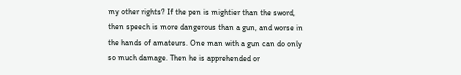my other rights? If the pen is mightier than the sword, then speech is more dangerous than a gun, and worse in the hands of amateurs. One man with a gun can do only so much damage. Then he is apprehended or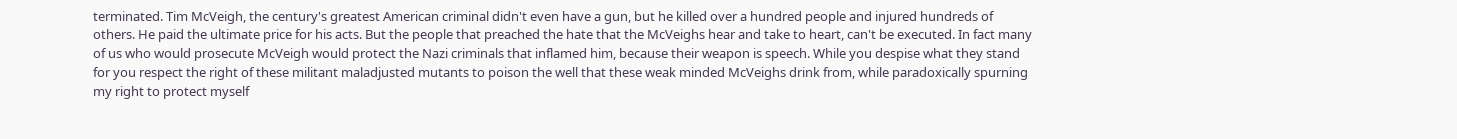terminated. Tim McVeigh, the century's greatest American criminal didn't even have a gun, but he killed over a hundred people and injured hundreds of others. He paid the ultimate price for his acts. But the people that preached the hate that the McVeighs hear and take to heart, can't be executed. In fact many of us who would prosecute McVeigh would protect the Nazi criminals that inflamed him, because their weapon is speech. While you despise what they stand for you respect the right of these militant maladjusted mutants to poison the well that these weak minded McVeighs drink from, while paradoxically spurning my right to protect myself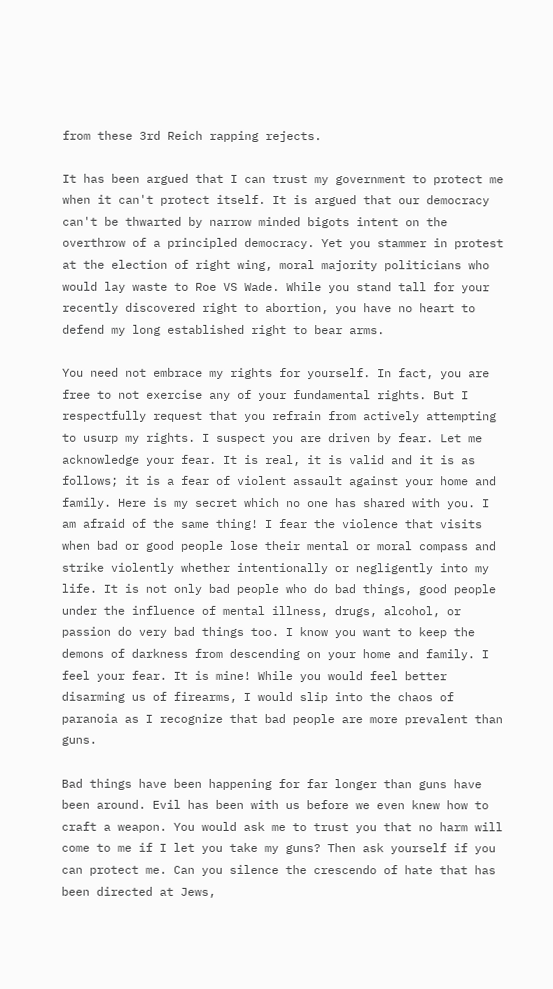from these 3rd Reich rapping rejects.

It has been argued that I can trust my government to protect me when it can't protect itself. It is argued that our democracy can't be thwarted by narrow minded bigots intent on the overthrow of a principled democracy. Yet you stammer in protest at the election of right wing, moral majority politicians who would lay waste to Roe VS Wade. While you stand tall for your recently discovered right to abortion, you have no heart to defend my long established right to bear arms.

You need not embrace my rights for yourself. In fact, you are free to not exercise any of your fundamental rights. But I respectfully request that you refrain from actively attempting to usurp my rights. I suspect you are driven by fear. Let me acknowledge your fear. It is real, it is valid and it is as follows; it is a fear of violent assault against your home and family. Here is my secret which no one has shared with you. I am afraid of the same thing! I fear the violence that visits when bad or good people lose their mental or moral compass and strike violently whether intentionally or negligently into my life. It is not only bad people who do bad things, good people under the influence of mental illness, drugs, alcohol, or passion do very bad things too. I know you want to keep the demons of darkness from descending on your home and family. I feel your fear. It is mine! While you would feel better disarming us of firearms, I would slip into the chaos of paranoia as I recognize that bad people are more prevalent than guns.

Bad things have been happening for far longer than guns have been around. Evil has been with us before we even knew how to craft a weapon. You would ask me to trust you that no harm will come to me if I let you take my guns? Then ask yourself if you can protect me. Can you silence the crescendo of hate that has been directed at Jews,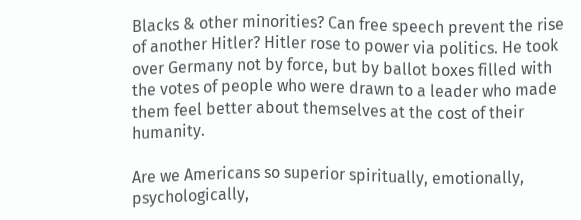Blacks & other minorities? Can free speech prevent the rise of another Hitler? Hitler rose to power via politics. He took over Germany not by force, but by ballot boxes filled with the votes of people who were drawn to a leader who made them feel better about themselves at the cost of their humanity.

Are we Americans so superior spiritually, emotionally, psychologically,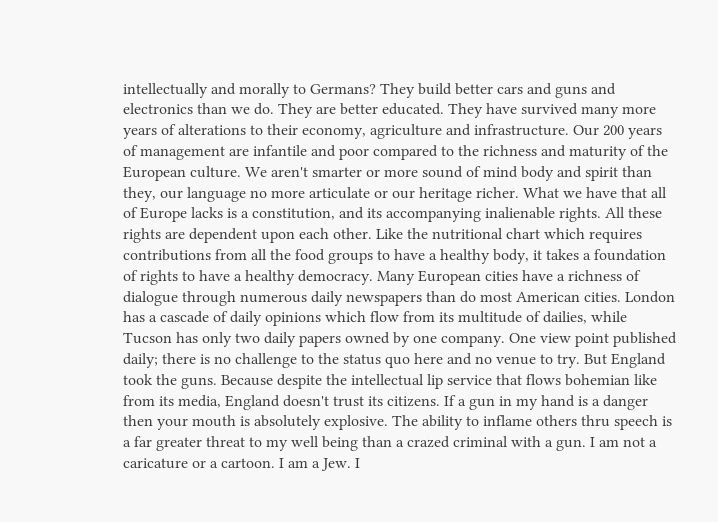intellectually and morally to Germans? They build better cars and guns and electronics than we do. They are better educated. They have survived many more years of alterations to their economy, agriculture and infrastructure. Our 200 years of management are infantile and poor compared to the richness and maturity of the European culture. We aren't smarter or more sound of mind body and spirit than they, our language no more articulate or our heritage richer. What we have that all of Europe lacks is a constitution, and its accompanying inalienable rights. All these rights are dependent upon each other. Like the nutritional chart which requires contributions from all the food groups to have a healthy body, it takes a foundation of rights to have a healthy democracy. Many European cities have a richness of dialogue through numerous daily newspapers than do most American cities. London has a cascade of daily opinions which flow from its multitude of dailies, while Tucson has only two daily papers owned by one company. One view point published daily; there is no challenge to the status quo here and no venue to try. But England took the guns. Because despite the intellectual lip service that flows bohemian like from its media, England doesn't trust its citizens. If a gun in my hand is a danger then your mouth is absolutely explosive. The ability to inflame others thru speech is a far greater threat to my well being than a crazed criminal with a gun. I am not a caricature or a cartoon. I am a Jew. I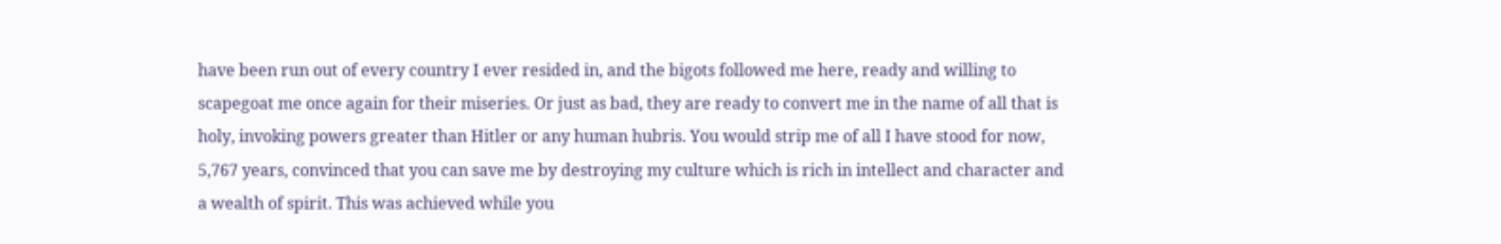have been run out of every country I ever resided in, and the bigots followed me here, ready and willing to scapegoat me once again for their miseries. Or just as bad, they are ready to convert me in the name of all that is holy, invoking powers greater than Hitler or any human hubris. You would strip me of all I have stood for now, 5,767 years, convinced that you can save me by destroying my culture which is rich in intellect and character and a wealth of spirit. This was achieved while you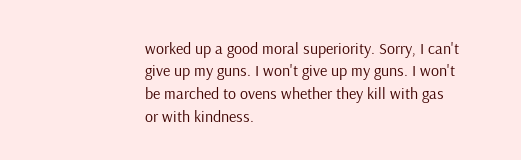worked up a good moral superiority. Sorry, I can't give up my guns. I won't give up my guns. I won't be marched to ovens whether they kill with gas or with kindness.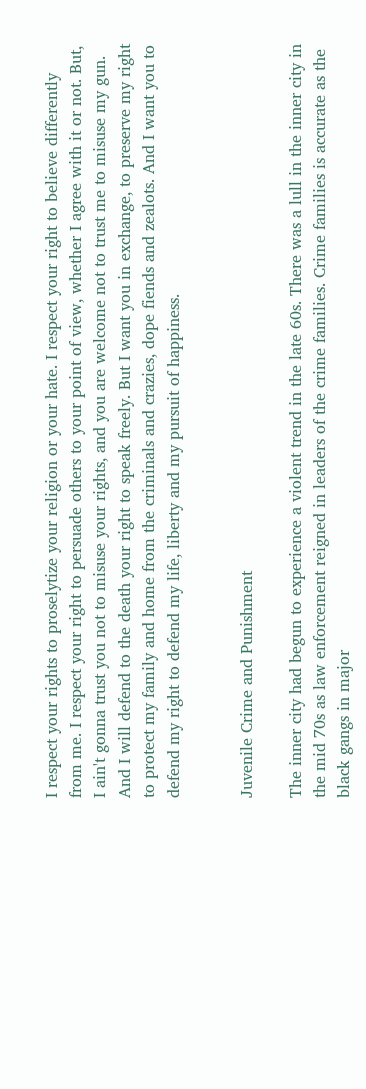I respect your rights to proselytize your religion or your hate. I respect your right to believe differently from me. I respect your right to persuade others to your point of view, whether I agree with it or not. But, I ain't gonna trust you not to misuse your rights, and you are welcome not to trust me to misuse my gun. And I will defend to the death your right to speak freely. But I want you in exchange, to preserve my right to protect my family and home from the criminals and crazies, dope fiends and zealots. And I want you to defend my right to defend my life, liberty and my pursuit of happiness.


Juvenile Crime and Punishment

The inner city had begun to experience a violent trend in the late 60s. There was a lull in the inner city in the mid 70s as law enforcement reigned in leaders of the crime families. Crime families is accurate as the black gangs in major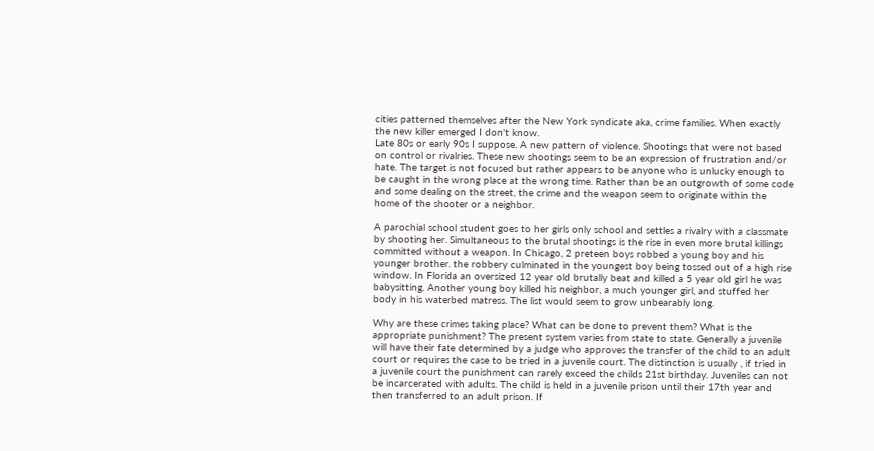cities patterned themselves after the New York syndicate aka, crime families. When exactly the new killer emerged I don't know.
Late 80s or early 90s I suppose. A new pattern of violence. Shootings that were not based on control or rivalries. These new shootings seem to be an expression of frustration and/or hate. The target is not focused but rather appears to be anyone who is unlucky enough to be caught in the wrong place at the wrong time. Rather than be an outgrowth of some code and some dealing on the street, the crime and the weapon seem to originate within the home of the shooter or a neighbor.

A parochial school student goes to her girls only school and settles a rivalry with a classmate by shooting her. Simultaneous to the brutal shootings is the rise in even more brutal killings committed without a weapon. In Chicago, 2 preteen boys robbed a young boy and his younger brother. the robbery culminated in the youngest boy being tossed out of a high rise window. In Florida an oversized 12 year old brutally beat and killed a 5 year old girl he was babysitting. Another young boy killed his neighbor, a much younger girl, and stuffed her body in his waterbed matress. The list would seem to grow unbearably long.

Why are these crimes taking place? What can be done to prevent them? What is the appropriate punishment? The present system varies from state to state. Generally a juvenile will have their fate determined by a judge who approves the transfer of the child to an adult court or requires the case to be tried in a juvenile court. The distinction is usually , if tried in a juvenile court the punishment can rarely exceed the childs 21st birthday. Juveniles can not be incarcerated with adults. The child is held in a juvenile prison until their 17th year and then transferred to an adult prison. If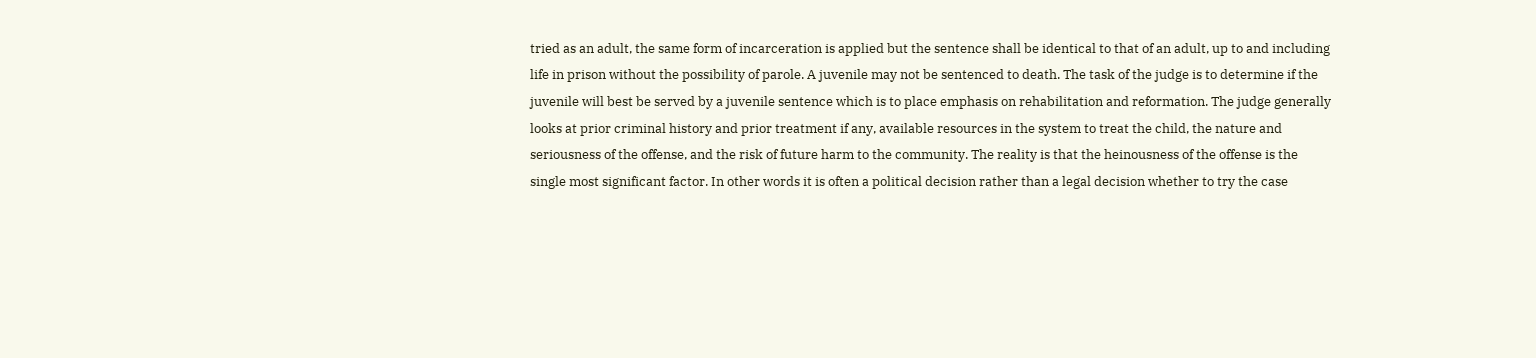tried as an adult, the same form of incarceration is applied but the sentence shall be identical to that of an adult, up to and including life in prison without the possibility of parole. A juvenile may not be sentenced to death. The task of the judge is to determine if the juvenile will best be served by a juvenile sentence which is to place emphasis on rehabilitation and reformation. The judge generally looks at prior criminal history and prior treatment if any, available resources in the system to treat the child, the nature and seriousness of the offense, and the risk of future harm to the community. The reality is that the heinousness of the offense is the single most significant factor. In other words it is often a political decision rather than a legal decision whether to try the case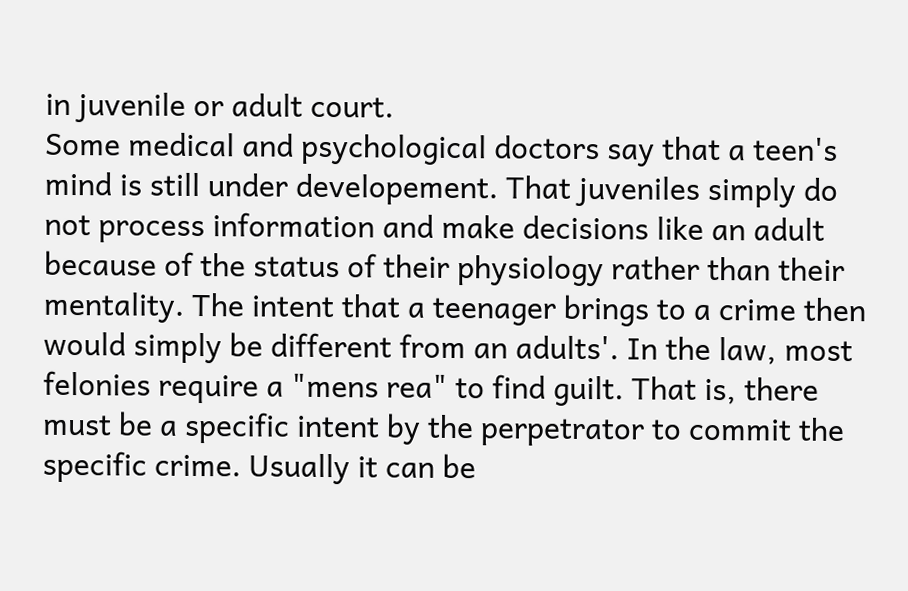in juvenile or adult court.
Some medical and psychological doctors say that a teen's mind is still under developement. That juveniles simply do not process information and make decisions like an adult because of the status of their physiology rather than their mentality. The intent that a teenager brings to a crime then would simply be different from an adults'. In the law, most felonies require a "mens rea" to find guilt. That is, there must be a specific intent by the perpetrator to commit the specific crime. Usually it can be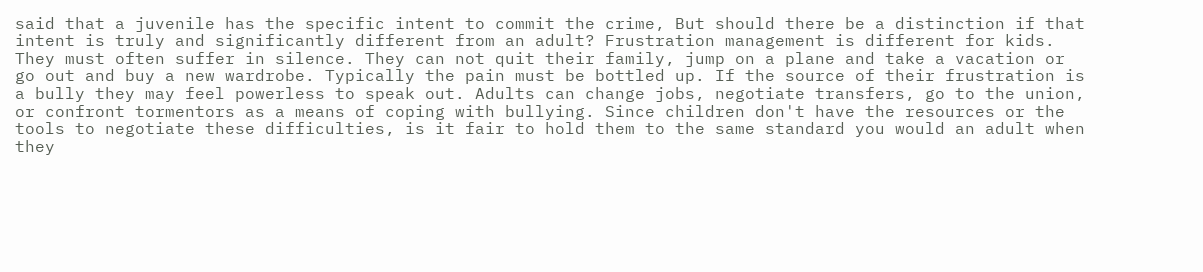said that a juvenile has the specific intent to commit the crime, But should there be a distinction if that intent is truly and significantly different from an adult? Frustration management is different for kids. They must often suffer in silence. They can not quit their family, jump on a plane and take a vacation or go out and buy a new wardrobe. Typically the pain must be bottled up. If the source of their frustration is a bully they may feel powerless to speak out. Adults can change jobs, negotiate transfers, go to the union, or confront tormentors as a means of coping with bullying. Since children don't have the resources or the tools to negotiate these difficulties, is it fair to hold them to the same standard you would an adult when they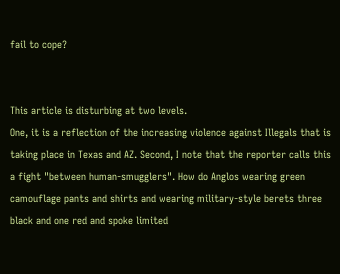fail to cope?


This article is disturbing at two levels.
One, it is a reflection of the increasing violence against Illegals that is taking place in Texas and AZ. Second, I note that the reporter calls this a fight "between human-smugglers". How do Anglos wearing green camouflage pants and shirts and wearing military-style berets three black and one red and spoke limited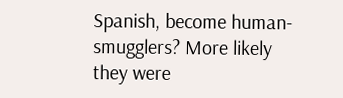Spanish, become human-smugglers? More likely they were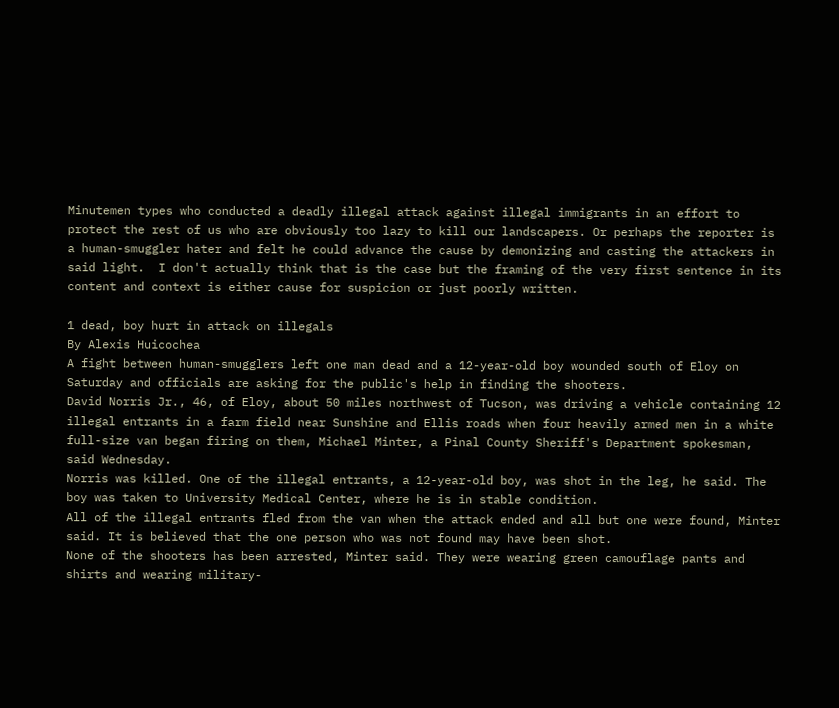Minutemen types who conducted a deadly illegal attack against illegal immigrants in an effort to protect the rest of us who are obviously too lazy to kill our landscapers. Or perhaps the reporter is a human-smuggler hater and felt he could advance the cause by demonizing and casting the attackers in said light.  I don't actually think that is the case but the framing of the very first sentence in its content and context is either cause for suspicion or just poorly written.

1 dead, boy hurt in attack on illegals
By Alexis Huicochea
A fight between human-smugglers left one man dead and a 12-year-old boy wounded south of Eloy on Saturday and officials are asking for the public's help in finding the shooters.
David Norris Jr., 46, of Eloy, about 50 miles northwest of Tucson, was driving a vehicle containing 12 illegal entrants in a farm field near Sunshine and Ellis roads when four heavily armed men in a white full-size van began firing on them, Michael Minter, a Pinal County Sheriff's Department spokesman, said Wednesday.
Norris was killed. One of the illegal entrants, a 12-year-old boy, was shot in the leg, he said. The boy was taken to University Medical Center, where he is in stable condition.
All of the illegal entrants fled from the van when the attack ended and all but one were found, Minter said. It is believed that the one person who was not found may have been shot.
None of the shooters has been arrested, Minter said. They were wearing green camouflage pants and shirts and wearing military-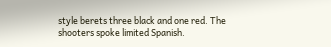style berets three black and one red. The shooters spoke limited Spanish.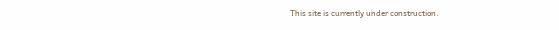This site is currently under construction.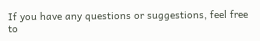If you have any questions or suggestions, feel free to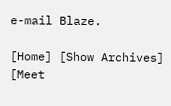e-mail Blaze.

[Home] [Show Archives] [Meet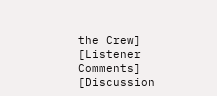the Crew] [Listener Comments] [Discussion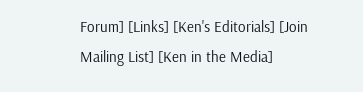Forum] [Links] [Ken's Editorials] [Join Mailing List] [Ken in the Media]